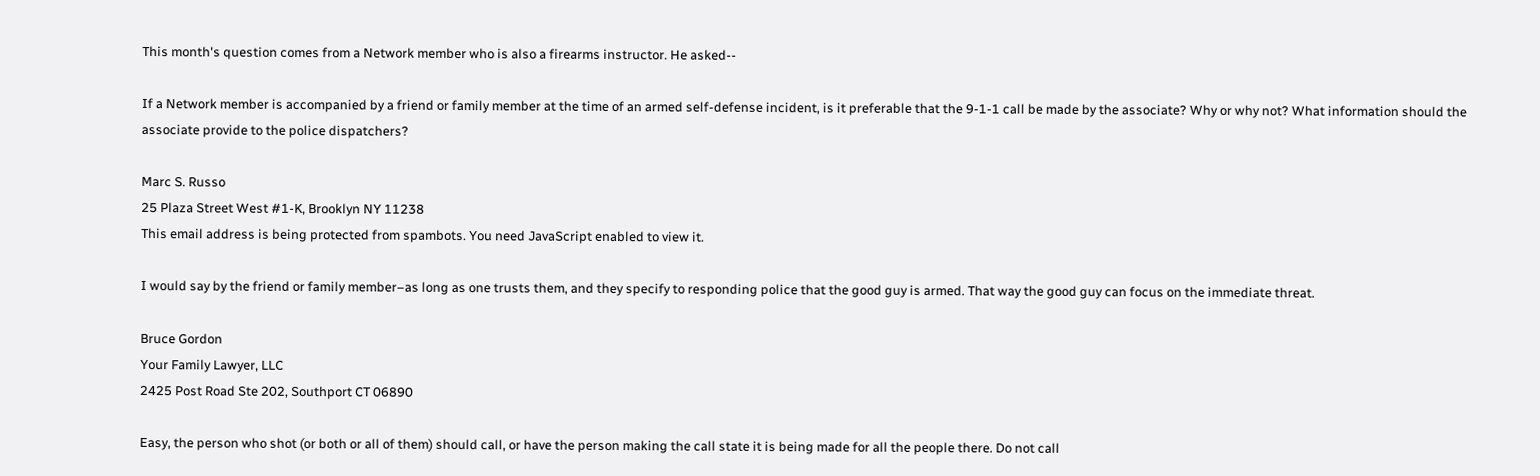This month's question comes from a Network member who is also a firearms instructor. He asked--

If a Network member is accompanied by a friend or family member at the time of an armed self-defense incident, is it preferable that the 9-1-1 call be made by the associate? Why or why not? What information should the associate provide to the police dispatchers?

Marc S. Russo
25 Plaza Street West #1-K, Brooklyn NY 11238
This email address is being protected from spambots. You need JavaScript enabled to view it.

I would say by the friend or family member–as long as one trusts them, and they specify to responding police that the good guy is armed. That way the good guy can focus on the immediate threat.

Bruce Gordon
Your Family Lawyer, LLC
2425 Post Road Ste 202, Southport CT 06890

Easy, the person who shot (or both or all of them) should call, or have the person making the call state it is being made for all the people there. Do not call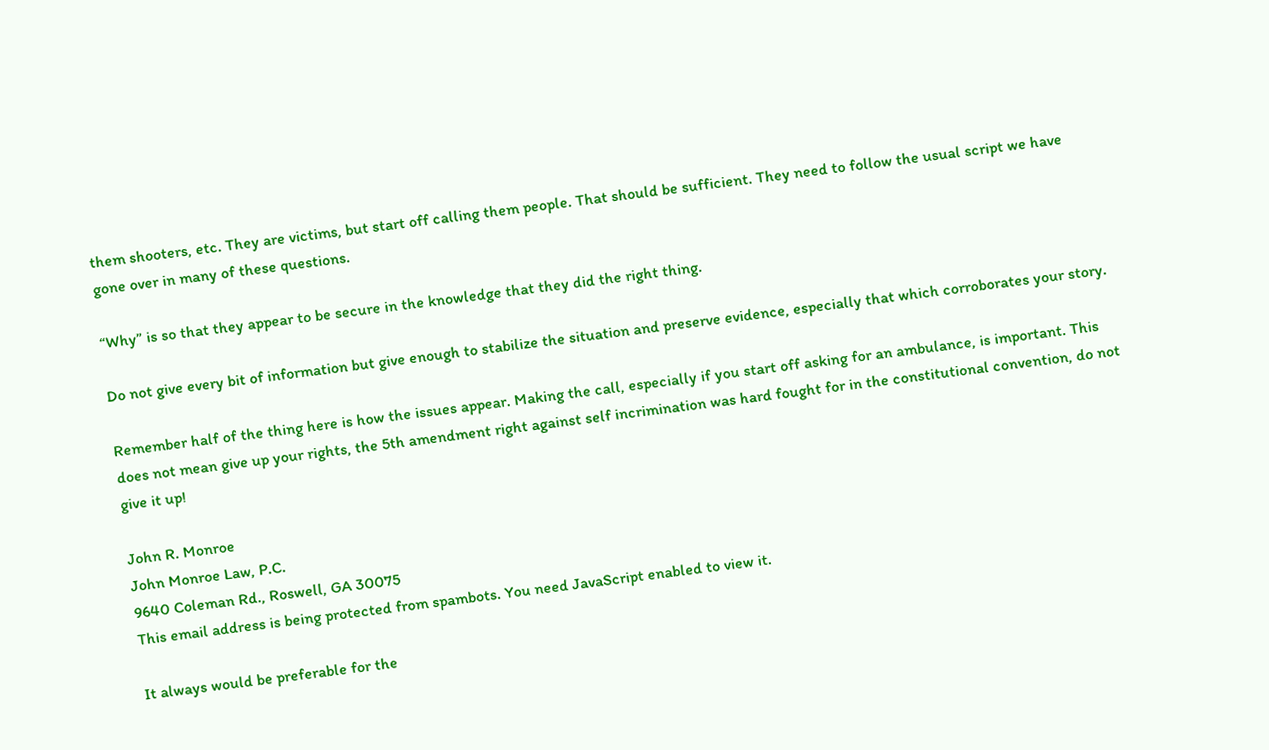them shooters, etc. They are victims, but start off calling them people. That should be sufficient. They need to follow the usual script we have gone over in many of these questions.

“Why” is so that they appear to be secure in the knowledge that they did the right thing.

Do not give every bit of information but give enough to stabilize the situation and preserve evidence, especially that which corroborates your story.

Remember half of the thing here is how the issues appear. Making the call, especially if you start off asking for an ambulance, is important. This does not mean give up your rights, the 5th amendment right against self incrimination was hard fought for in the constitutional convention, do not give it up!

John R. Monroe
John Monroe Law, P.C.
9640 Coleman Rd., Roswell, GA 30075
This email address is being protected from spambots. You need JavaScript enabled to view it.

It always would be preferable for the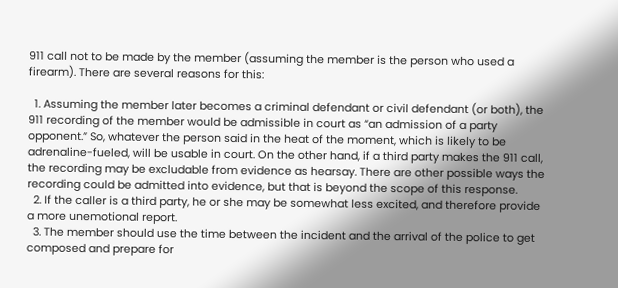911 call not to be made by the member (assuming the member is the person who used a firearm). There are several reasons for this:

  1. Assuming the member later becomes a criminal defendant or civil defendant (or both), the 911 recording of the member would be admissible in court as “an admission of a party opponent.” So, whatever the person said in the heat of the moment, which is likely to be adrenaline-fueled, will be usable in court. On the other hand, if a third party makes the 911 call, the recording may be excludable from evidence as hearsay. There are other possible ways the recording could be admitted into evidence, but that is beyond the scope of this response.
  2. If the caller is a third party, he or she may be somewhat less excited, and therefore provide a more unemotional report.
  3. The member should use the time between the incident and the arrival of the police to get composed and prepare for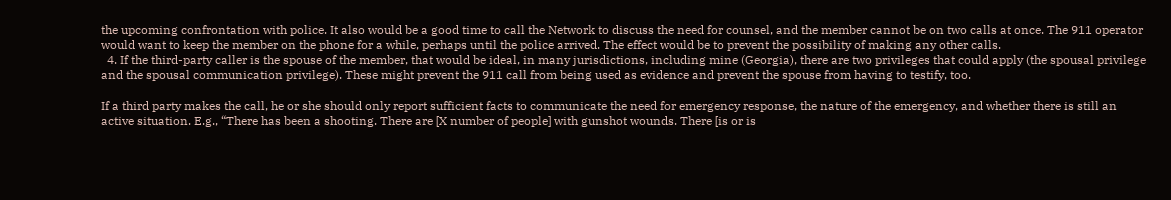the upcoming confrontation with police. It also would be a good time to call the Network to discuss the need for counsel, and the member cannot be on two calls at once. The 911 operator would want to keep the member on the phone for a while, perhaps until the police arrived. The effect would be to prevent the possibility of making any other calls.
  4. If the third-party caller is the spouse of the member, that would be ideal, in many jurisdictions, including mine (Georgia), there are two privileges that could apply (the spousal privilege and the spousal communication privilege). These might prevent the 911 call from being used as evidence and prevent the spouse from having to testify, too.

If a third party makes the call, he or she should only report sufficient facts to communicate the need for emergency response, the nature of the emergency, and whether there is still an active situation. E.g., “There has been a shooting. There are [X number of people] with gunshot wounds. There [is or is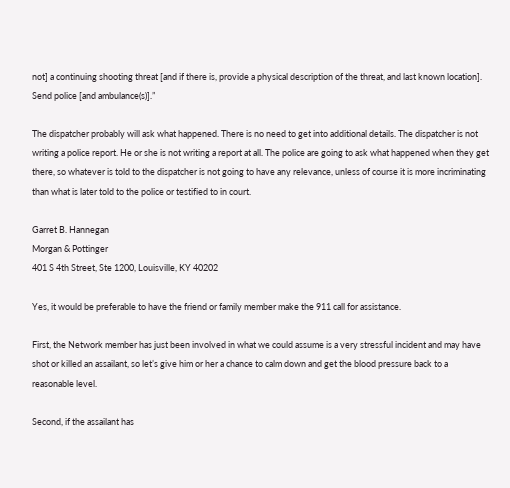not] a continuing shooting threat [and if there is, provide a physical description of the threat, and last known location]. Send police [and ambulance(s)].”

The dispatcher probably will ask what happened. There is no need to get into additional details. The dispatcher is not writing a police report. He or she is not writing a report at all. The police are going to ask what happened when they get there, so whatever is told to the dispatcher is not going to have any relevance, unless of course it is more incriminating than what is later told to the police or testified to in court.

Garret B. Hannegan
Morgan & Pottinger
401 S 4th Street, Ste 1200, Louisville, KY 40202

Yes, it would be preferable to have the friend or family member make the 911 call for assistance.

First, the Network member has just been involved in what we could assume is a very stressful incident and may have shot or killed an assailant, so let’s give him or her a chance to calm down and get the blood pressure back to a reasonable level.

Second, if the assailant has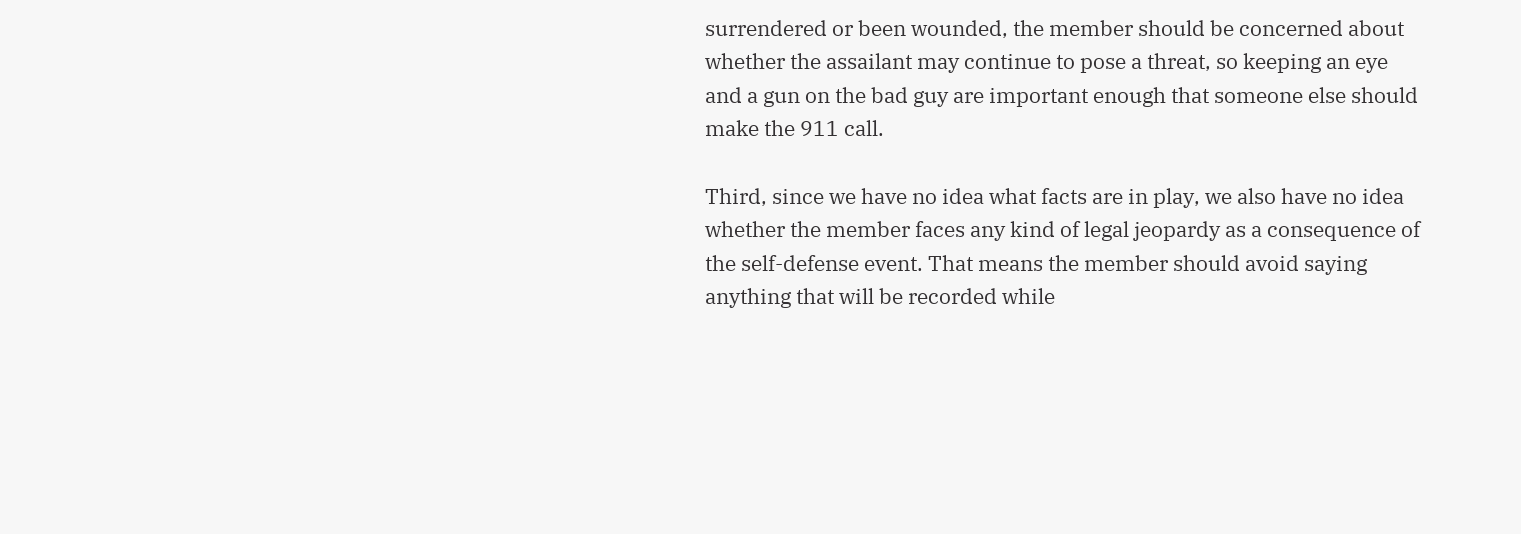surrendered or been wounded, the member should be concerned about whether the assailant may continue to pose a threat, so keeping an eye and a gun on the bad guy are important enough that someone else should make the 911 call.

Third, since we have no idea what facts are in play, we also have no idea whether the member faces any kind of legal jeopardy as a consequence of the self-defense event. That means the member should avoid saying anything that will be recorded while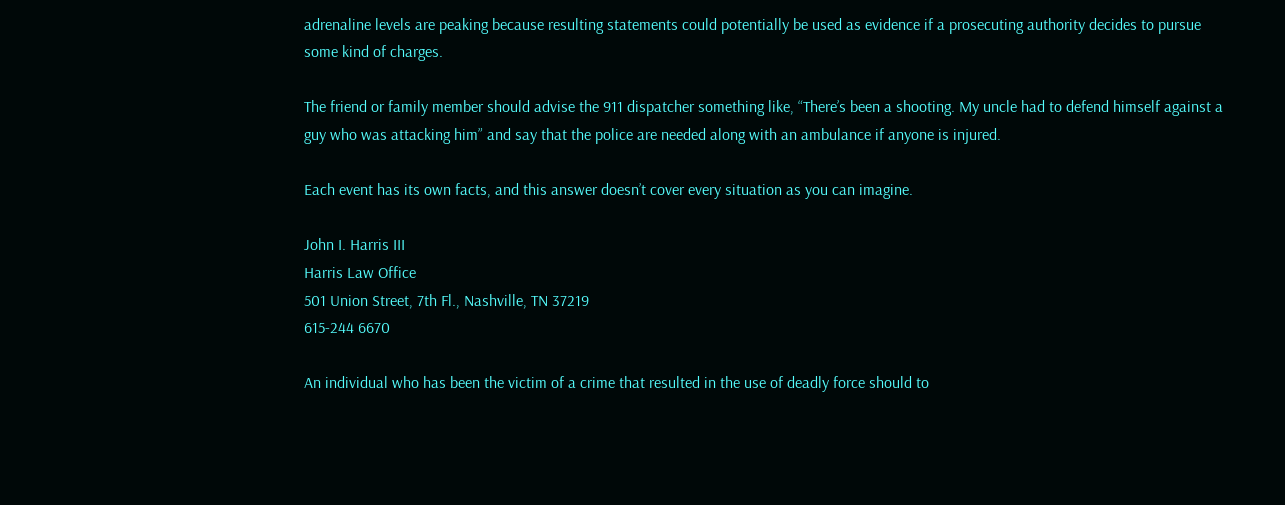adrenaline levels are peaking because resulting statements could potentially be used as evidence if a prosecuting authority decides to pursue some kind of charges.

The friend or family member should advise the 911 dispatcher something like, “There’s been a shooting. My uncle had to defend himself against a guy who was attacking him” and say that the police are needed along with an ambulance if anyone is injured.

Each event has its own facts, and this answer doesn’t cover every situation as you can imagine.

John I. Harris III
Harris Law Office
501 Union Street, 7th Fl., Nashville, TN 37219
615-244 6670

An individual who has been the victim of a crime that resulted in the use of deadly force should to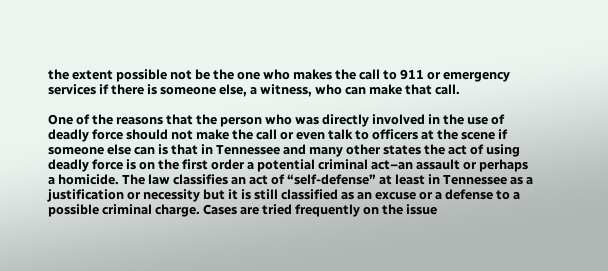the extent possible not be the one who makes the call to 911 or emergency services if there is someone else, a witness, who can make that call.

One of the reasons that the person who was directly involved in the use of deadly force should not make the call or even talk to officers at the scene if someone else can is that in Tennessee and many other states the act of using deadly force is on the first order a potential criminal act–an assault or perhaps a homicide. The law classifies an act of “self-defense” at least in Tennessee as a justification or necessity but it is still classified as an excuse or a defense to a possible criminal charge. Cases are tried frequently on the issue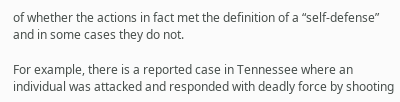of whether the actions in fact met the definition of a “self-defense” and in some cases they do not.

For example, there is a reported case in Tennessee where an individual was attacked and responded with deadly force by shooting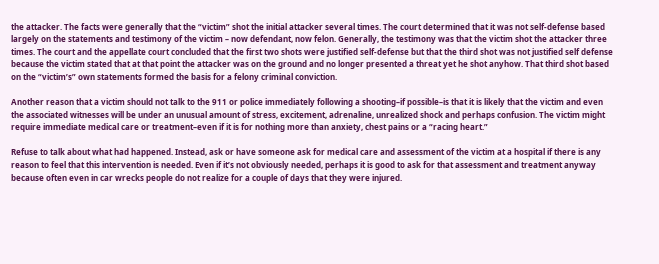the attacker. The facts were generally that the “victim” shot the initial attacker several times. The court determined that it was not self-defense based largely on the statements and testimony of the victim – now defendant, now felon. Generally, the testimony was that the victim shot the attacker three times. The court and the appellate court concluded that the first two shots were justified self-defense but that the third shot was not justified self defense because the victim stated that at that point the attacker was on the ground and no longer presented a threat yet he shot anyhow. That third shot based on the “victim’s” own statements formed the basis for a felony criminal conviction.

Another reason that a victim should not talk to the 911 or police immediately following a shooting–if possible–is that it is likely that the victim and even the associated witnesses will be under an unusual amount of stress, excitement, adrenaline, unrealized shock and perhaps confusion. The victim might require immediate medical care or treatment–even if it is for nothing more than anxiety, chest pains or a “racing heart.”

Refuse to talk about what had happened. Instead, ask or have someone ask for medical care and assessment of the victim at a hospital if there is any reason to feel that this intervention is needed. Even if it’s not obviously needed, perhaps it is good to ask for that assessment and treatment anyway because often even in car wrecks people do not realize for a couple of days that they were injured.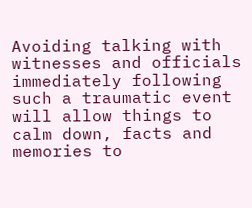Avoiding talking with witnesses and officials immediately following such a traumatic event will allow things to calm down, facts and memories to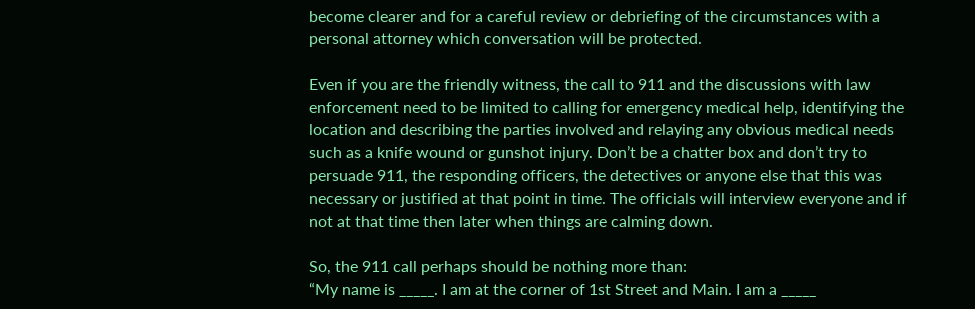become clearer and for a careful review or debriefing of the circumstances with a personal attorney which conversation will be protected.

Even if you are the friendly witness, the call to 911 and the discussions with law enforcement need to be limited to calling for emergency medical help, identifying the location and describing the parties involved and relaying any obvious medical needs such as a knife wound or gunshot injury. Don’t be a chatter box and don’t try to persuade 911, the responding officers, the detectives or anyone else that this was necessary or justified at that point in time. The officials will interview everyone and if not at that time then later when things are calming down.

So, the 911 call perhaps should be nothing more than:
“My name is _____. I am at the corner of 1st Street and Main. I am a _____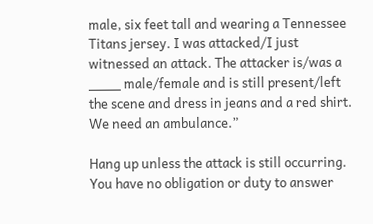male, six feet tall and wearing a Tennessee Titans jersey. I was attacked/I just witnessed an attack. The attacker is/was a ____ male/female and is still present/left the scene and dress in jeans and a red shirt. We need an ambulance.”

Hang up unless the attack is still occurring. You have no obligation or duty to answer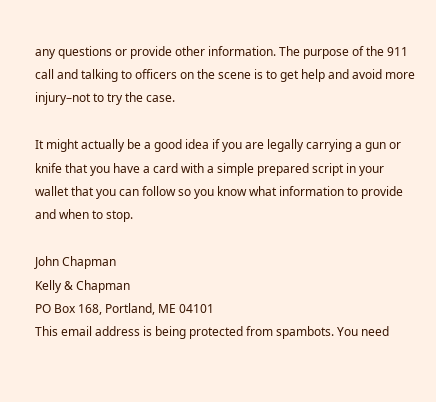any questions or provide other information. The purpose of the 911 call and talking to officers on the scene is to get help and avoid more injury–not to try the case.

It might actually be a good idea if you are legally carrying a gun or knife that you have a card with a simple prepared script in your wallet that you can follow so you know what information to provide and when to stop.

John Chapman
Kelly & Chapman
PO Box 168, Portland, ME 04101
This email address is being protected from spambots. You need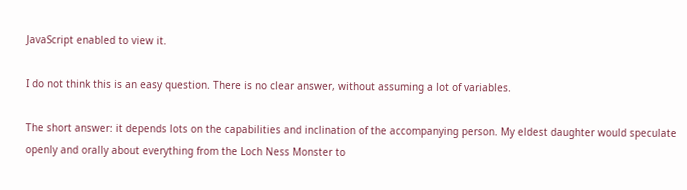JavaScript enabled to view it.

I do not think this is an easy question. There is no clear answer, without assuming a lot of variables.

The short answer: it depends lots on the capabilities and inclination of the accompanying person. My eldest daughter would speculate openly and orally about everything from the Loch Ness Monster to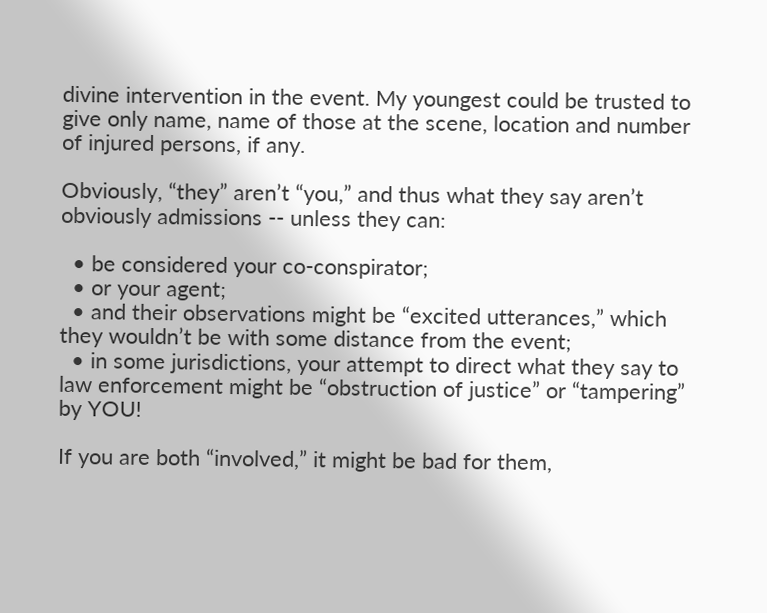divine intervention in the event. My youngest could be trusted to give only name, name of those at the scene, location and number of injured persons, if any.

Obviously, “they” aren’t “you,” and thus what they say aren’t obviously admissions -- unless they can:

  • be considered your co-conspirator;
  • or your agent;
  • and their observations might be “excited utterances,” which they wouldn’t be with some distance from the event;
  • in some jurisdictions, your attempt to direct what they say to law enforcement might be “obstruction of justice” or “tampering” by YOU!

If you are both “involved,” it might be bad for them,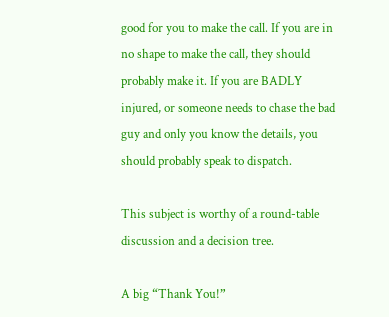good for you to make the call. If you are in no shape to make the call, they should probably make it. If you are BADLY injured, or someone needs to chase the bad guy and only you know the details, you should probably speak to dispatch.

This subject is worthy of a round-table discussion and a decision tree.

A big “Thank You!”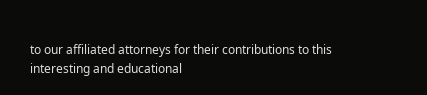to our affiliated attorneys for their contributions to this interesting and educational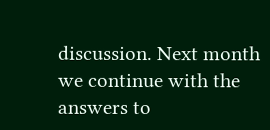discussion. Next month we continue with the answers to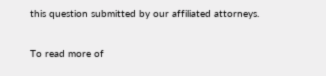this question submitted by our affiliated attorneys.

To read more of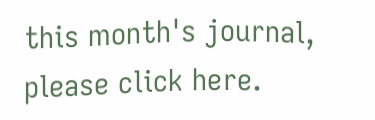this month's journal, please click here.